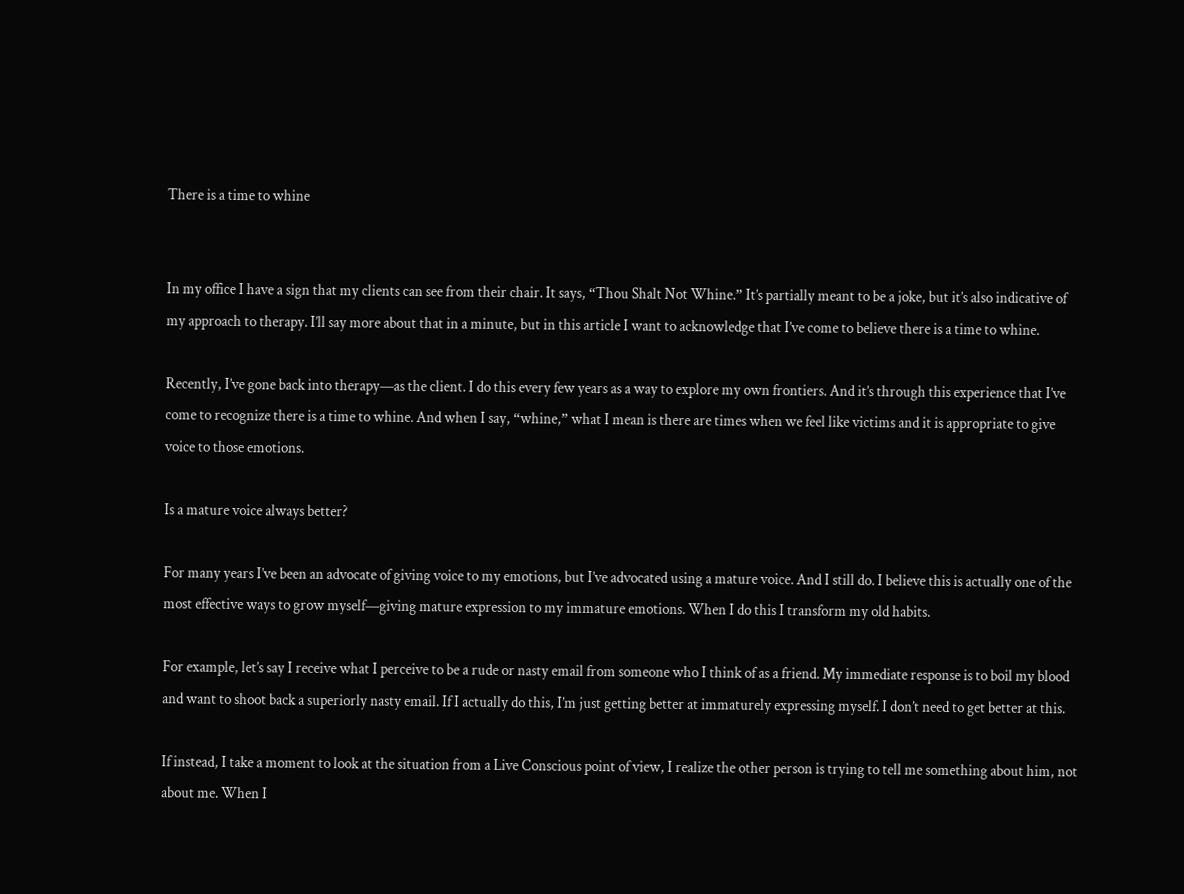There is a time to whine


In my office I have a sign that my clients can see from their chair. It says, “Thou Shalt Not Whine.” It’s partially meant to be a joke, but it’s also indicative of my approach to therapy. I’ll say more about that in a minute, but in this article I want to acknowledge that I’ve come to believe there is a time to whine.

Recently, I’ve gone back into therapy—as the client. I do this every few years as a way to explore my own frontiers. And it’s through this experience that I’ve come to recognize there is a time to whine. And when I say, “whine,” what I mean is there are times when we feel like victims and it is appropriate to give voice to those emotions.

Is a mature voice always better?

For many years I’ve been an advocate of giving voice to my emotions, but I’ve advocated using a mature voice. And I still do. I believe this is actually one of the most effective ways to grow myself—giving mature expression to my immature emotions. When I do this I transform my old habits.

For example, let’s say I receive what I perceive to be a rude or nasty email from someone who I think of as a friend. My immediate response is to boil my blood and want to shoot back a superiorly nasty email. If I actually do this, I’m just getting better at immaturely expressing myself. I don’t need to get better at this.

If instead, I take a moment to look at the situation from a Live Conscious point of view, I realize the other person is trying to tell me something about him, not about me. When I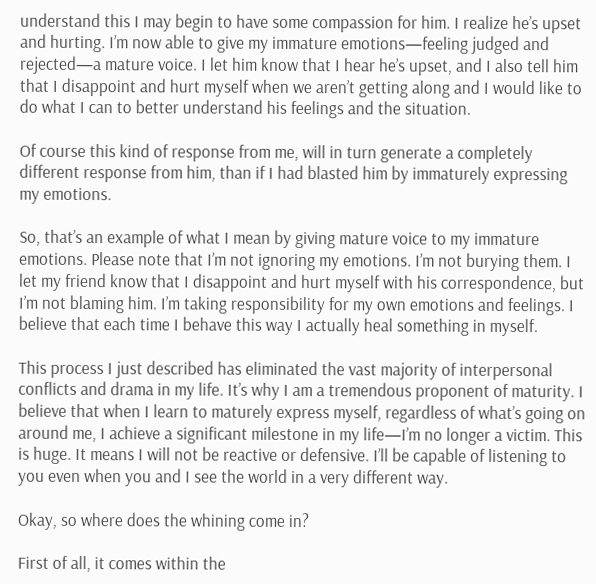understand this I may begin to have some compassion for him. I realize he’s upset and hurting. I’m now able to give my immature emotions—feeling judged and rejected—a mature voice. I let him know that I hear he’s upset, and I also tell him that I disappoint and hurt myself when we aren’t getting along and I would like to do what I can to better understand his feelings and the situation.

Of course this kind of response from me, will in turn generate a completely different response from him, than if I had blasted him by immaturely expressing my emotions.

So, that’s an example of what I mean by giving mature voice to my immature emotions. Please note that I’m not ignoring my emotions. I’m not burying them. I let my friend know that I disappoint and hurt myself with his correspondence, but I’m not blaming him. I’m taking responsibility for my own emotions and feelings. I believe that each time I behave this way I actually heal something in myself.

This process I just described has eliminated the vast majority of interpersonal conflicts and drama in my life. It’s why I am a tremendous proponent of maturity. I believe that when I learn to maturely express myself, regardless of what’s going on around me, I achieve a significant milestone in my life—I’m no longer a victim. This is huge. It means I will not be reactive or defensive. I’ll be capable of listening to you even when you and I see the world in a very different way.

Okay, so where does the whining come in?

First of all, it comes within the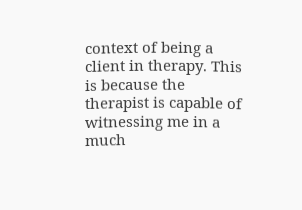context of being a client in therapy. This is because the therapist is capable of witnessing me in a much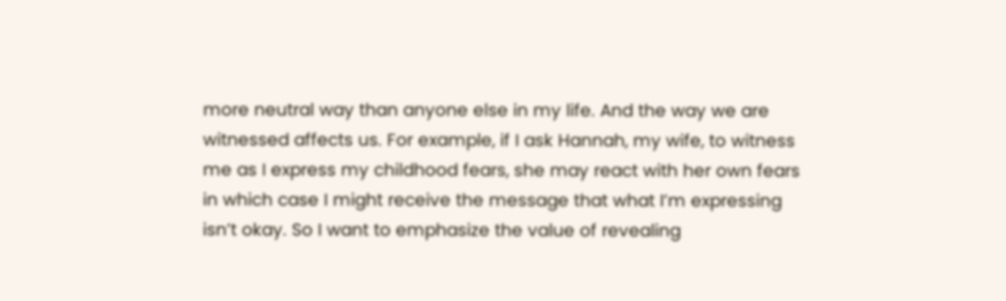more neutral way than anyone else in my life. And the way we are witnessed affects us. For example, if I ask Hannah, my wife, to witness me as I express my childhood fears, she may react with her own fears in which case I might receive the message that what I’m expressing isn’t okay. So I want to emphasize the value of revealing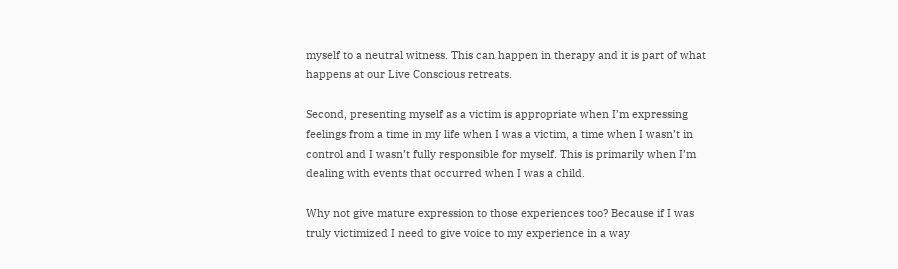myself to a neutral witness. This can happen in therapy and it is part of what happens at our Live Conscious retreats.

Second, presenting myself as a victim is appropriate when I’m expressing feelings from a time in my life when I was a victim, a time when I wasn’t in control and I wasn’t fully responsible for myself. This is primarily when I’m dealing with events that occurred when I was a child.

Why not give mature expression to those experiences too? Because if I was truly victimized I need to give voice to my experience in a way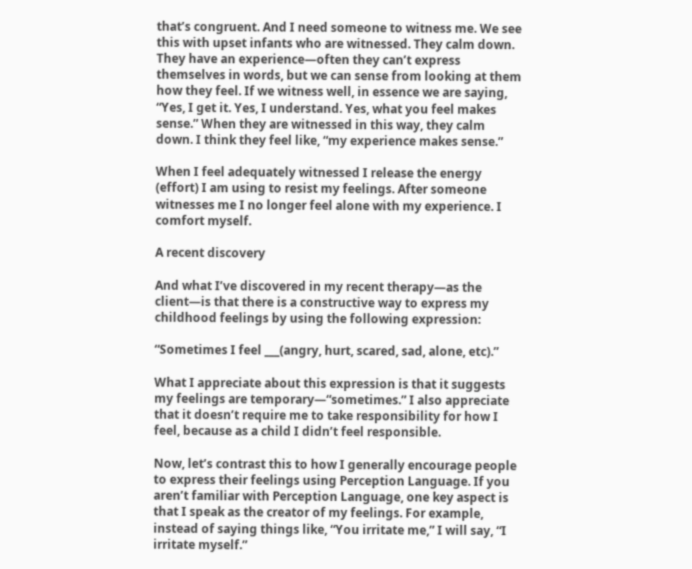that’s congruent. And I need someone to witness me. We see this with upset infants who are witnessed. They calm down. They have an experience—often they can’t express themselves in words, but we can sense from looking at them how they feel. If we witness well, in essence we are saying, “Yes, I get it. Yes, I understand. Yes, what you feel makes sense.” When they are witnessed in this way, they calm down. I think they feel like, “my experience makes sense.”

When I feel adequately witnessed I release the energy (effort) I am using to resist my feelings. After someone witnesses me I no longer feel alone with my experience. I comfort myself.

A recent discovery

And what I’ve discovered in my recent therapy—as the client—is that there is a constructive way to express my childhood feelings by using the following expression:

“Sometimes I feel ___(angry, hurt, scared, sad, alone, etc).”

What I appreciate about this expression is that it suggests my feelings are temporary—“sometimes.” I also appreciate that it doesn’t require me to take responsibility for how I feel, because as a child I didn’t feel responsible.

Now, let’s contrast this to how I generally encourage people to express their feelings using Perception Language. If you aren’t familiar with Perception Language, one key aspect is that I speak as the creator of my feelings. For example, instead of saying things like, “You irritate me,” I will say, “I irritate myself.”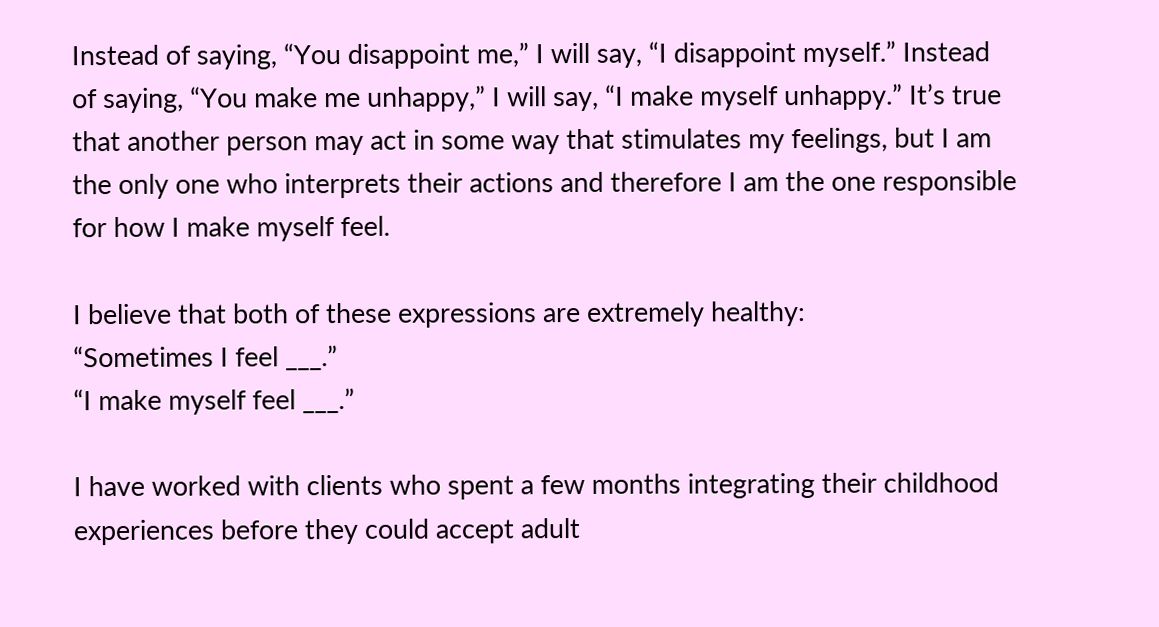Instead of saying, “You disappoint me,” I will say, “I disappoint myself.” Instead of saying, “You make me unhappy,” I will say, “I make myself unhappy.” It’s true that another person may act in some way that stimulates my feelings, but I am the only one who interprets their actions and therefore I am the one responsible for how I make myself feel.

I believe that both of these expressions are extremely healthy:
“Sometimes I feel ___.”
“I make myself feel ___.”

I have worked with clients who spent a few months integrating their childhood experiences before they could accept adult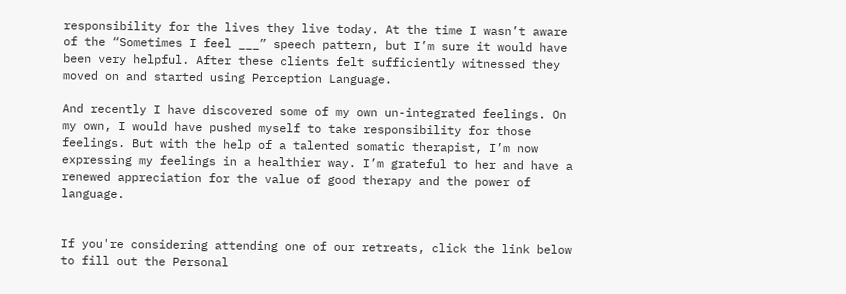responsibility for the lives they live today. At the time I wasn’t aware of the “Sometimes I feel ___” speech pattern, but I’m sure it would have been very helpful. After these clients felt sufficiently witnessed they moved on and started using Perception Language.

And recently I have discovered some of my own un-integrated feelings. On my own, I would have pushed myself to take responsibility for those feelings. But with the help of a talented somatic therapist, I’m now expressing my feelings in a healthier way. I’m grateful to her and have a renewed appreciation for the value of good therapy and the power of language.


If you're considering attending one of our retreats, click the link below to fill out the Personal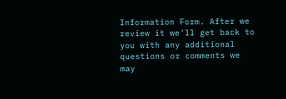Information Form. After we review it we'll get back to you with any additional questions or comments we may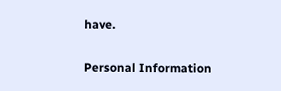have.

Personal Information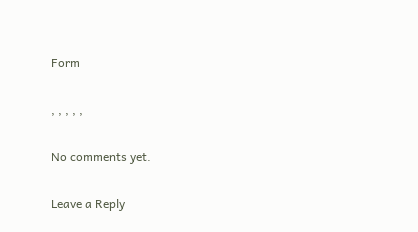Form

, , , , ,

No comments yet.

Leave a Reply